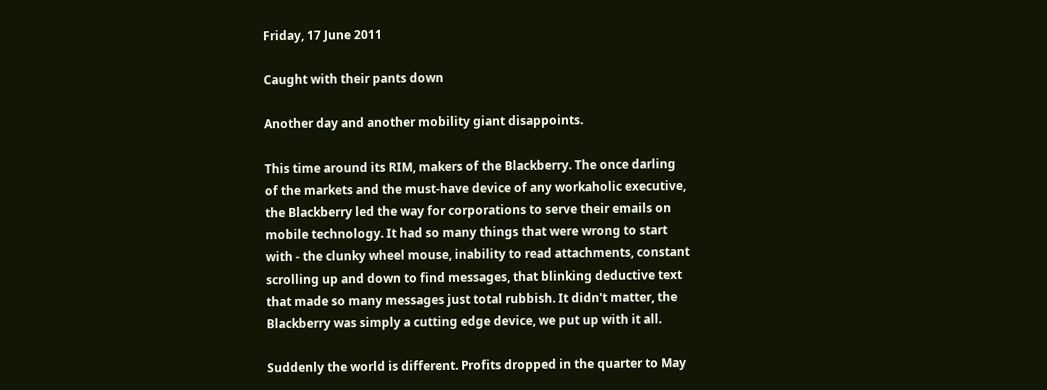Friday, 17 June 2011

Caught with their pants down

Another day and another mobility giant disappoints.

This time around its RIM, makers of the Blackberry. The once darling of the markets and the must-have device of any workaholic executive, the Blackberry led the way for corporations to serve their emails on mobile technology. It had so many things that were wrong to start with - the clunky wheel mouse, inability to read attachments, constant scrolling up and down to find messages, that blinking deductive text that made so many messages just total rubbish. It didn't matter, the Blackberry was simply a cutting edge device, we put up with it all.

Suddenly the world is different. Profits dropped in the quarter to May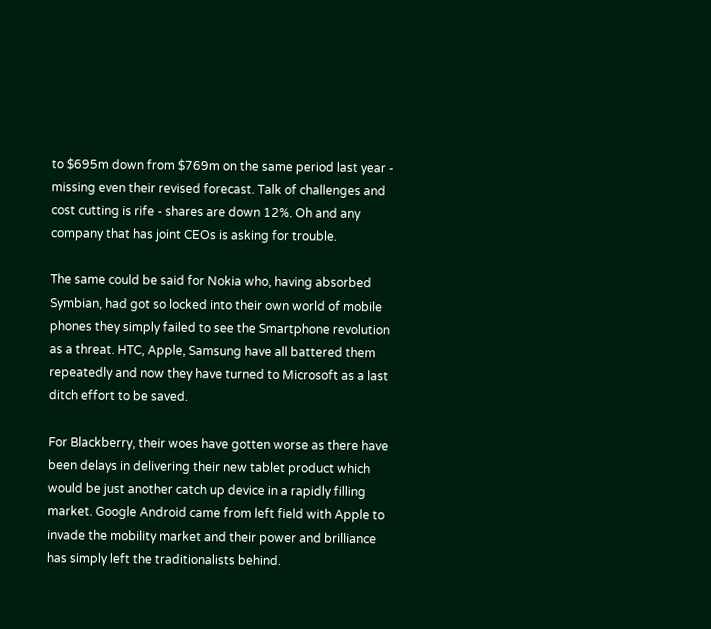to $695m down from $769m on the same period last year - missing even their revised forecast. Talk of challenges and cost cutting is rife - shares are down 12%. Oh and any company that has joint CEOs is asking for trouble.

The same could be said for Nokia who, having absorbed Symbian, had got so locked into their own world of mobile phones they simply failed to see the Smartphone revolution as a threat. HTC, Apple, Samsung have all battered them repeatedly and now they have turned to Microsoft as a last ditch effort to be saved.

For Blackberry, their woes have gotten worse as there have been delays in delivering their new tablet product which would be just another catch up device in a rapidly filling market. Google Android came from left field with Apple to invade the mobility market and their power and brilliance has simply left the traditionalists behind.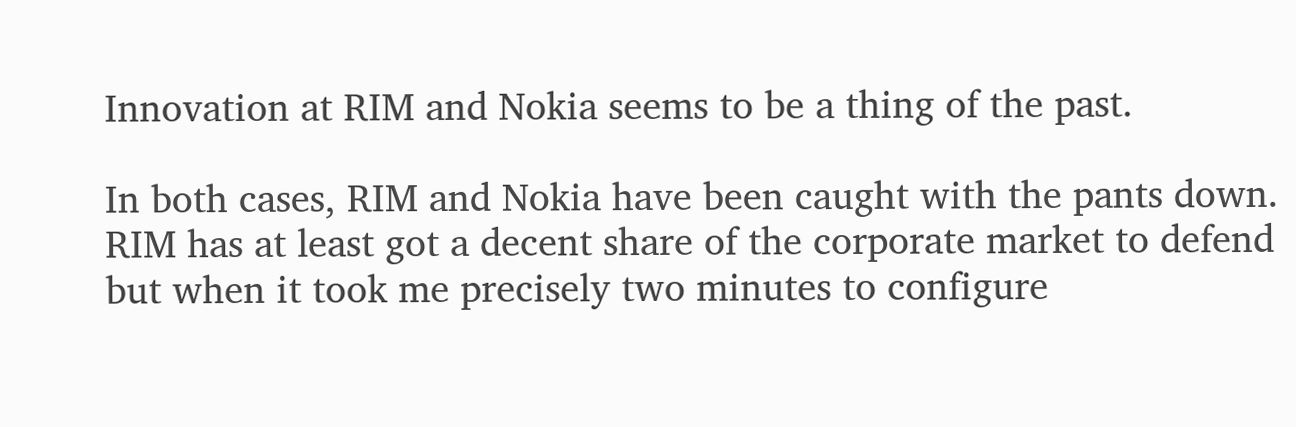Innovation at RIM and Nokia seems to be a thing of the past.

In both cases, RIM and Nokia have been caught with the pants down. RIM has at least got a decent share of the corporate market to defend but when it took me precisely two minutes to configure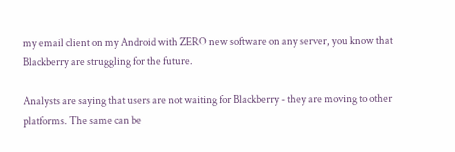my email client on my Android with ZERO new software on any server, you know that Blackberry are struggling for the future.

Analysts are saying that users are not waiting for Blackberry - they are moving to other platforms. The same can be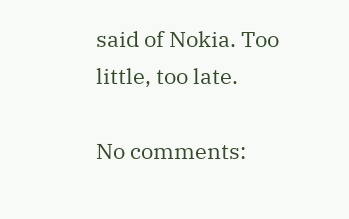said of Nokia. Too little, too late.

No comments: